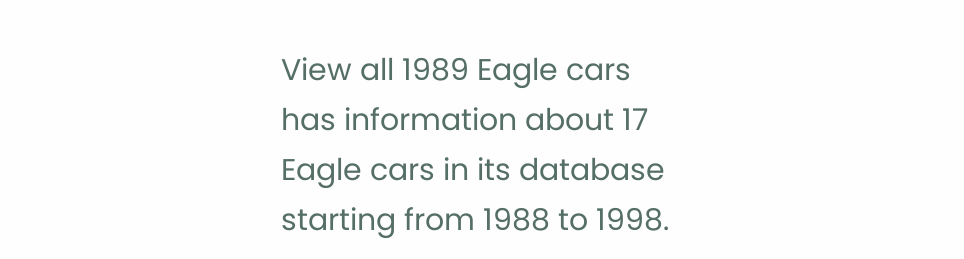View all 1989 Eagle cars has information about 17 Eagle cars in its database starting from 1988 to 1998.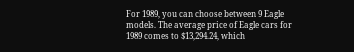For 1989, you can choose between 9 Eagle models. The average price of Eagle cars for 1989 comes to $13,294.24, which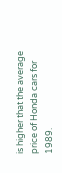is higher that the average price of Honda cars for 1989.